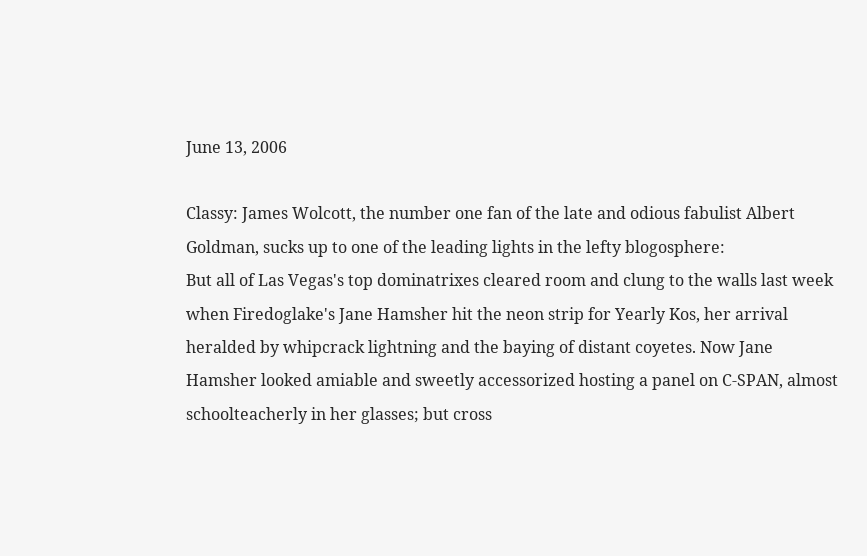June 13, 2006

Classy: James Wolcott, the number one fan of the late and odious fabulist Albert Goldman, sucks up to one of the leading lights in the lefty blogosphere:
But all of Las Vegas's top dominatrixes cleared room and clung to the walls last week when Firedoglake's Jane Hamsher hit the neon strip for Yearly Kos, her arrival heralded by whipcrack lightning and the baying of distant coyetes. Now Jane Hamsher looked amiable and sweetly accessorized hosting a panel on C-SPAN, almost schoolteacherly in her glasses; but cross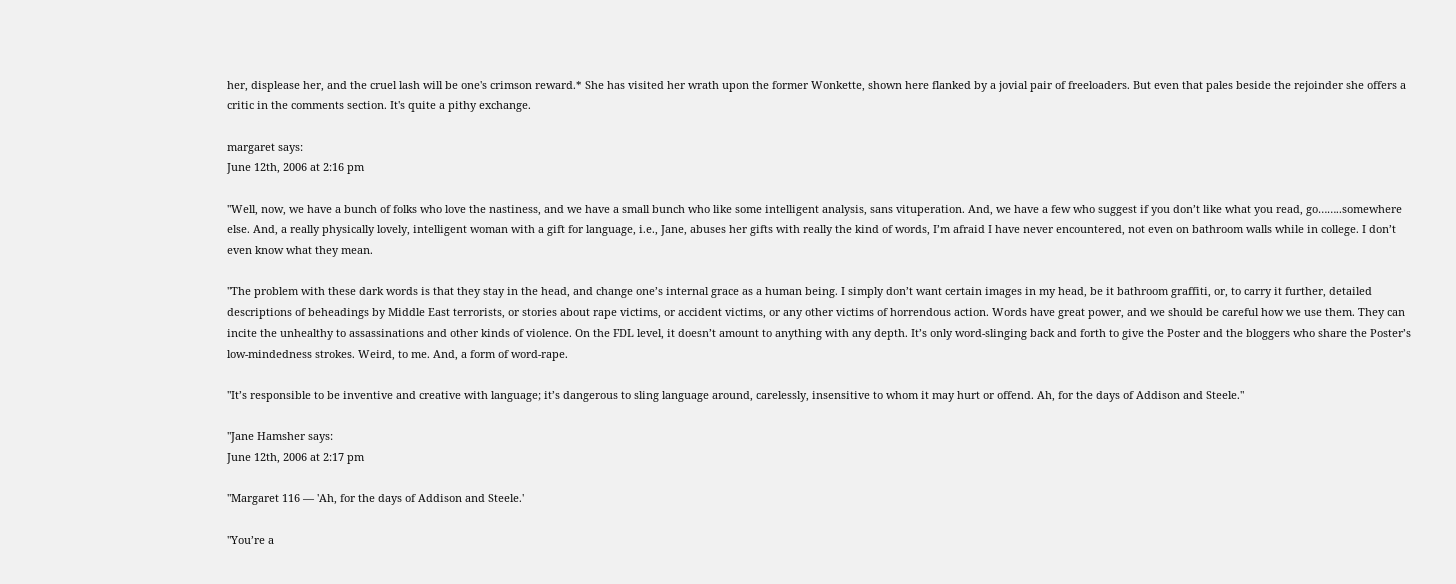her, displease her, and the cruel lash will be one's crimson reward.* She has visited her wrath upon the former Wonkette, shown here flanked by a jovial pair of freeloaders. But even that pales beside the rejoinder she offers a critic in the comments section. It's quite a pithy exchange.

margaret says:
June 12th, 2006 at 2:16 pm

"Well, now, we have a bunch of folks who love the nastiness, and we have a small bunch who like some intelligent analysis, sans vituperation. And, we have a few who suggest if you don’t like what you read, go……..somewhere else. And, a really physically lovely, intelligent woman with a gift for language, i.e., Jane, abuses her gifts with really the kind of words, I’m afraid I have never encountered, not even on bathroom walls while in college. I don’t even know what they mean.

"The problem with these dark words is that they stay in the head, and change one’s internal grace as a human being. I simply don’t want certain images in my head, be it bathroom graffiti, or, to carry it further, detailed descriptions of beheadings by Middle East terrorists, or stories about rape victims, or accident victims, or any other victims of horrendous action. Words have great power, and we should be careful how we use them. They can incite the unhealthy to assassinations and other kinds of violence. On the FDL level, it doesn’t amount to anything with any depth. It’s only word-slinging back and forth to give the Poster and the bloggers who share the Poster’s low-mindedness strokes. Weird, to me. And, a form of word-rape.

"It’s responsible to be inventive and creative with language; it’s dangerous to sling language around, carelessly, insensitive to whom it may hurt or offend. Ah, for the days of Addison and Steele."

"Jane Hamsher says:
June 12th, 2006 at 2:17 pm

"Margaret 116 — 'Ah, for the days of Addison and Steele.'

"You’re a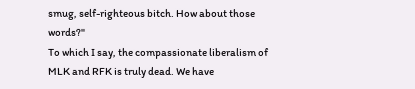smug, self-righteous bitch. How about those words?"
To which I say, the compassionate liberalism of MLK and RFK is truly dead. We have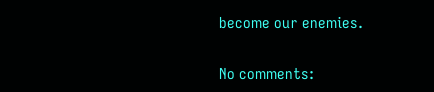become our enemies.

No comments: